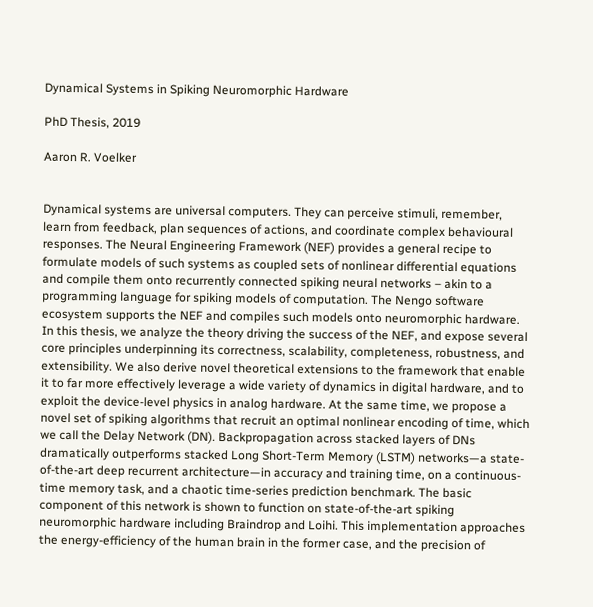Dynamical Systems in Spiking Neuromorphic Hardware

PhD Thesis, 2019

Aaron R. Voelker


Dynamical systems are universal computers. They can perceive stimuli, remember, learn from feedback, plan sequences of actions, and coordinate complex behavioural responses. The Neural Engineering Framework (NEF) provides a general recipe to formulate models of such systems as coupled sets of nonlinear differential equations and compile them onto recurrently connected spiking neural networks – akin to a programming language for spiking models of computation. The Nengo software ecosystem supports the NEF and compiles such models onto neuromorphic hardware. In this thesis, we analyze the theory driving the success of the NEF, and expose several core principles underpinning its correctness, scalability, completeness, robustness, and extensibility. We also derive novel theoretical extensions to the framework that enable it to far more effectively leverage a wide variety of dynamics in digital hardware, and to exploit the device-level physics in analog hardware. At the same time, we propose a novel set of spiking algorithms that recruit an optimal nonlinear encoding of time, which we call the Delay Network (DN). Backpropagation across stacked layers of DNs dramatically outperforms stacked Long Short-Term Memory (LSTM) networks—a state-of-the-art deep recurrent architecture—in accuracy and training time, on a continuous-time memory task, and a chaotic time-series prediction benchmark. The basic component of this network is shown to function on state-of-the-art spiking neuromorphic hardware including Braindrop and Loihi. This implementation approaches the energy-efficiency of the human brain in the former case, and the precision of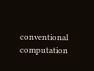conventional computation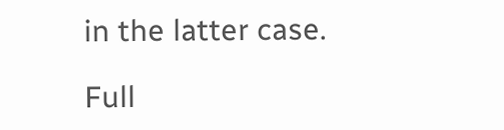in the latter case.

Full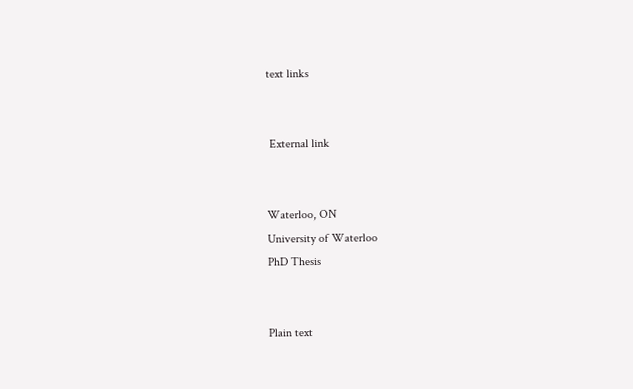text links


 External link


Waterloo, ON
University of Waterloo
PhD Thesis


Plain text